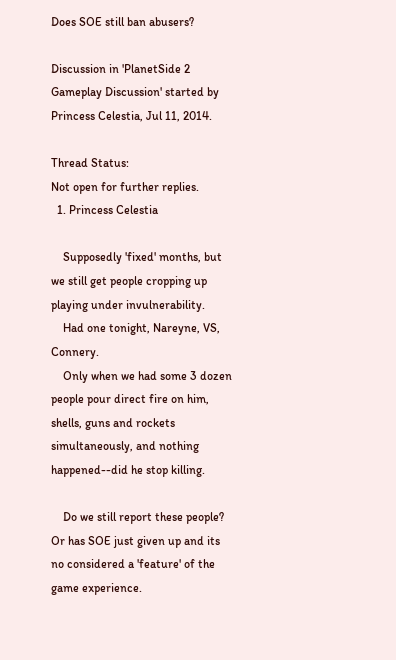Does SOE still ban abusers?

Discussion in 'PlanetSide 2 Gameplay Discussion' started by Princess Celestia, Jul 11, 2014.

Thread Status:
Not open for further replies.
  1. Princess Celestia

    Supposedly 'fixed' months, but we still get people cropping up playing under invulnerability.
    Had one tonight, Nareyne, VS, Connery.
    Only when we had some 3 dozen people pour direct fire on him, shells, guns and rockets simultaneously, and nothing happened--did he stop killing.

    Do we still report these people? Or has SOE just given up and its no considered a 'feature' of the game experience.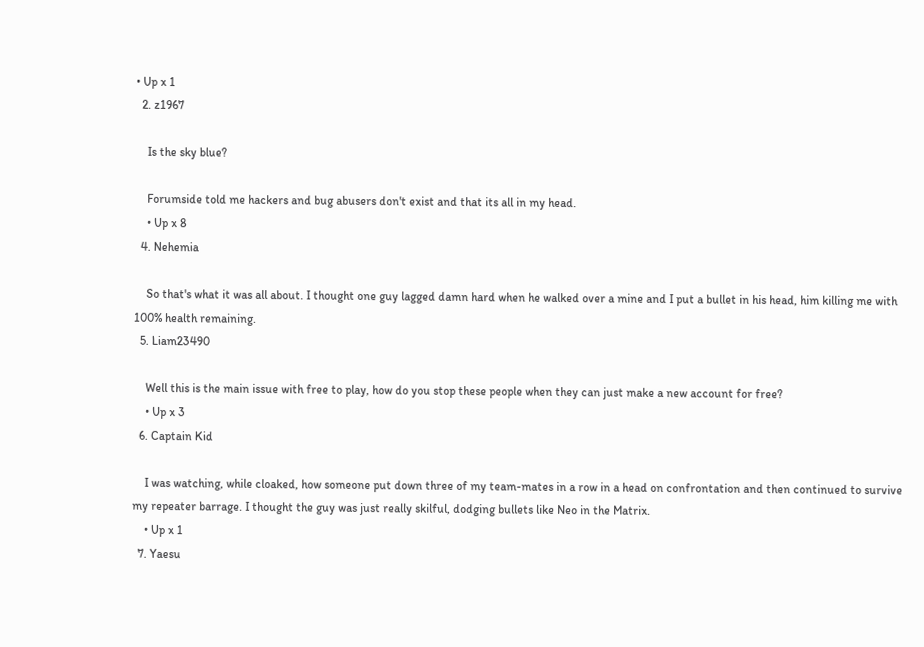• Up x 1
  2. z1967

    Is the sky blue?

    Forumside told me hackers and bug abusers don't exist and that its all in my head.
    • Up x 8
  4. Nehemia

    So that's what it was all about. I thought one guy lagged damn hard when he walked over a mine and I put a bullet in his head, him killing me with 100% health remaining.
  5. Liam23490

    Well this is the main issue with free to play, how do you stop these people when they can just make a new account for free?
    • Up x 3
  6. Captain Kid

    I was watching, while cloaked, how someone put down three of my team-mates in a row in a head on confrontation and then continued to survive my repeater barrage. I thought the guy was just really skilful, dodging bullets like Neo in the Matrix.
    • Up x 1
  7. Yaesu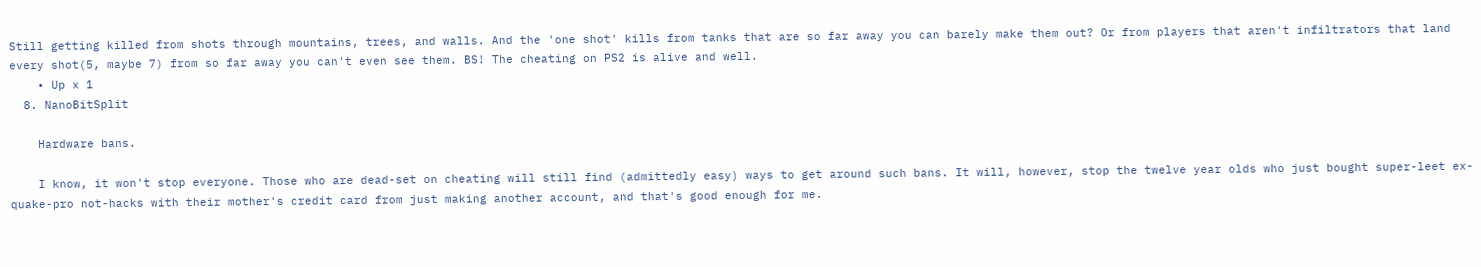Still getting killed from shots through mountains, trees, and walls. And the 'one shot' kills from tanks that are so far away you can barely make them out? Or from players that aren't infiltrators that land every shot(5, maybe 7) from so far away you can't even see them. BS! The cheating on PS2 is alive and well.
    • Up x 1
  8. NanoBitSplit

    Hardware bans.

    I know, it won't stop everyone. Those who are dead-set on cheating will still find (admittedly easy) ways to get around such bans. It will, however, stop the twelve year olds who just bought super-leet ex-quake-pro not-hacks with their mother's credit card from just making another account, and that's good enough for me.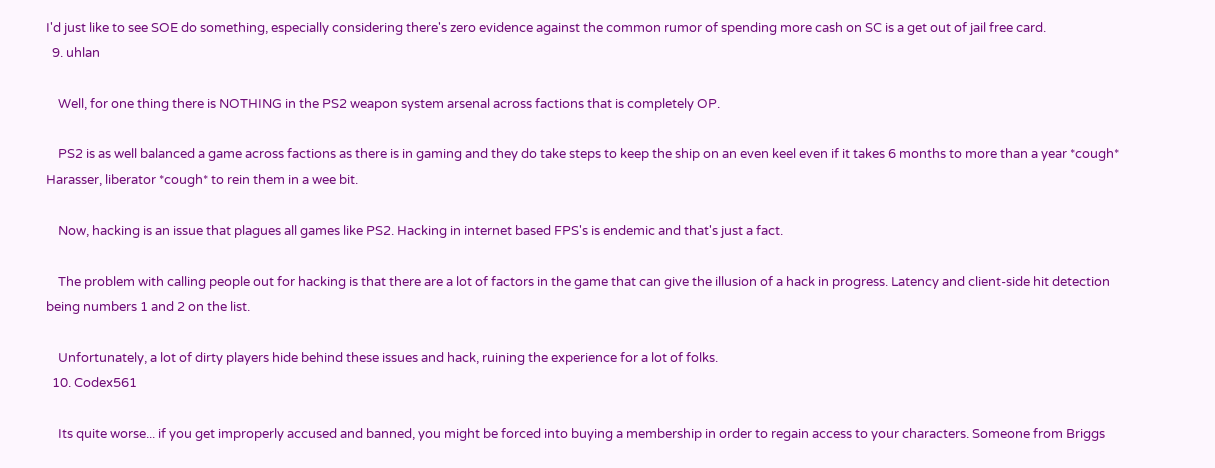I'd just like to see SOE do something, especially considering there's zero evidence against the common rumor of spending more cash on SC is a get out of jail free card.
  9. uhlan

    Well, for one thing there is NOTHING in the PS2 weapon system arsenal across factions that is completely OP.

    PS2 is as well balanced a game across factions as there is in gaming and they do take steps to keep the ship on an even keel even if it takes 6 months to more than a year *cough* Harasser, liberator *cough* to rein them in a wee bit.

    Now, hacking is an issue that plagues all games like PS2. Hacking in internet based FPS's is endemic and that's just a fact.

    The problem with calling people out for hacking is that there are a lot of factors in the game that can give the illusion of a hack in progress. Latency and client-side hit detection being numbers 1 and 2 on the list.

    Unfortunately, a lot of dirty players hide behind these issues and hack, ruining the experience for a lot of folks.
  10. Codex561

    Its quite worse... if you get improperly accused and banned, you might be forced into buying a membership in order to regain access to your characters. Someone from Briggs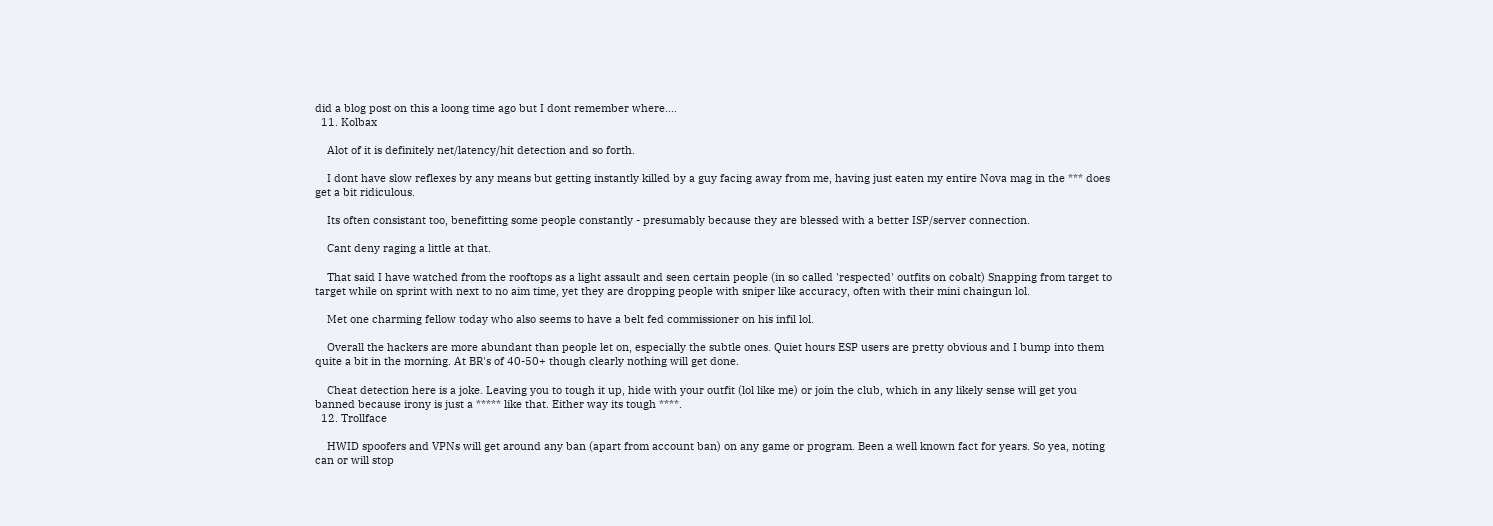did a blog post on this a loong time ago but I dont remember where....
  11. Kolbax

    Alot of it is definitely net/latency/hit detection and so forth.

    I dont have slow reflexes by any means but getting instantly killed by a guy facing away from me, having just eaten my entire Nova mag in the *** does get a bit ridiculous.

    Its often consistant too, benefitting some people constantly - presumably because they are blessed with a better ISP/server connection.

    Cant deny raging a little at that.

    That said I have watched from the rooftops as a light assault and seen certain people (in so called 'respected' outfits on cobalt) Snapping from target to target while on sprint with next to no aim time, yet they are dropping people with sniper like accuracy, often with their mini chaingun lol.

    Met one charming fellow today who also seems to have a belt fed commissioner on his infil lol.

    Overall the hackers are more abundant than people let on, especially the subtle ones. Quiet hours ESP users are pretty obvious and I bump into them quite a bit in the morning. At BR's of 40-50+ though clearly nothing will get done.

    Cheat detection here is a joke. Leaving you to tough it up, hide with your outfit (lol like me) or join the club, which in any likely sense will get you banned because irony is just a ***** like that. Either way its tough ****.
  12. Trollface

    HWID spoofers and VPNs will get around any ban (apart from account ban) on any game or program. Been a well known fact for years. So yea, noting can or will stop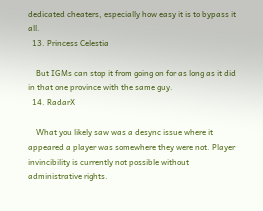dedicated cheaters, especially how easy it is to bypass it all.
  13. Princess Celestia

    But IGMs can stop it from going on for as long as it did in that one province with the same guy.
  14. RadarX

    What you likely saw was a desync issue where it appeared a player was somewhere they were not. Player invincibility is currently not possible without administrative rights.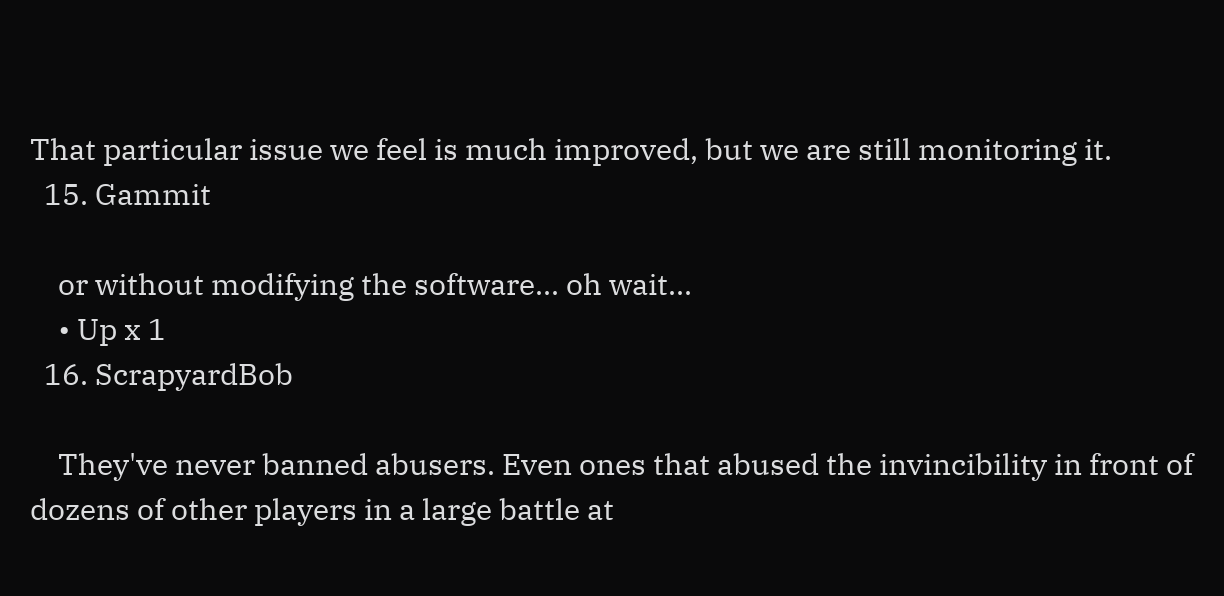That particular issue we feel is much improved, but we are still monitoring it.
  15. Gammit

    or without modifying the software... oh wait...
    • Up x 1
  16. ScrapyardBob

    They've never banned abusers. Even ones that abused the invincibility in front of dozens of other players in a large battle at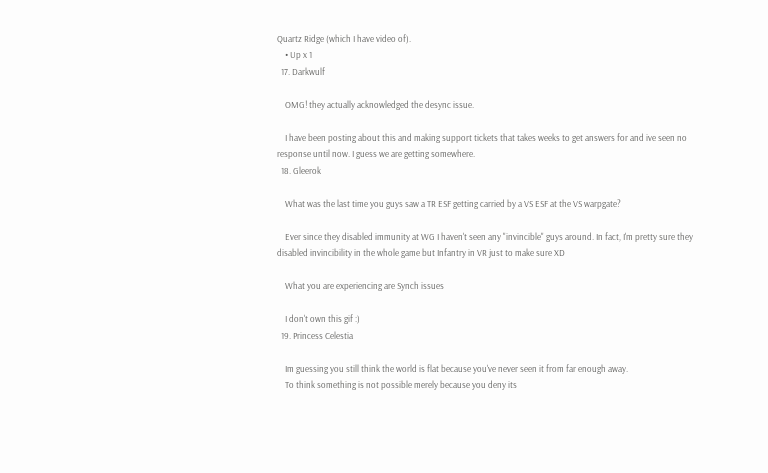Quartz Ridge (which I have video of).
    • Up x 1
  17. Darkwulf

    OMG! they actually acknowledged the desync issue.

    I have been posting about this and making support tickets that takes weeks to get answers for and ive seen no response until now. I guess we are getting somewhere.
  18. Gleerok

    What was the last time you guys saw a TR ESF getting carried by a VS ESF at the VS warpgate?

    Ever since they disabled immunity at WG I haven't seen any "invincible" guys around. In fact, I'm pretty sure they disabled invincibility in the whole game but Infantry in VR just to make sure XD

    What you are experiencing are Synch issues

    I don't own this gif :)
  19. Princess Celestia

    Im guessing you still think the world is flat because you've never seen it from far enough away.
    To think something is not possible merely because you deny its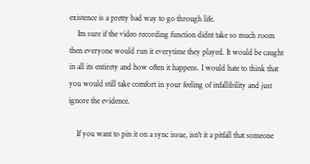existence is a pretty bad way to go through life.
    Im sure if the video recording function didnt take so much room then everyone would run it everytime they played. It would be caught in all its entirety and how often it happens. I would hate to think that you would still take comfort in your feeling of infallibility and just ignore the evidence.

    If you want to pin it on a sync issue, isn't it a pitfall that someone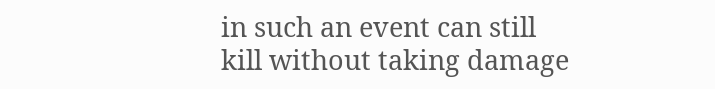in such an event can still kill without taking damage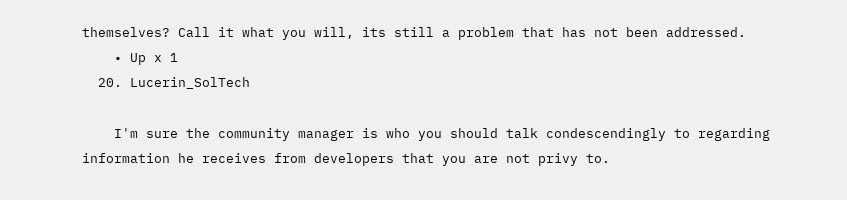themselves? Call it what you will, its still a problem that has not been addressed.
    • Up x 1
  20. Lucerin_SolTech

    I'm sure the community manager is who you should talk condescendingly to regarding information he receives from developers that you are not privy to.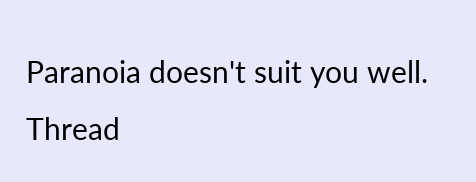Paranoia doesn't suit you well.
Thread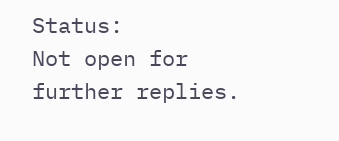Status:
Not open for further replies.